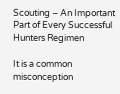Scouting – An Important Part of Every Successful Hunters Regimen

It is a common misconception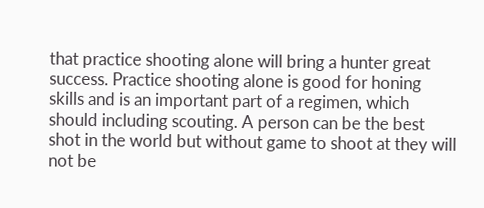that practice shooting alone will bring a hunter great success. Practice shooting alone is good for honing skills and is an important part of a regimen, which should including scouting. A person can be the best shot in the world but without game to shoot at they will not be